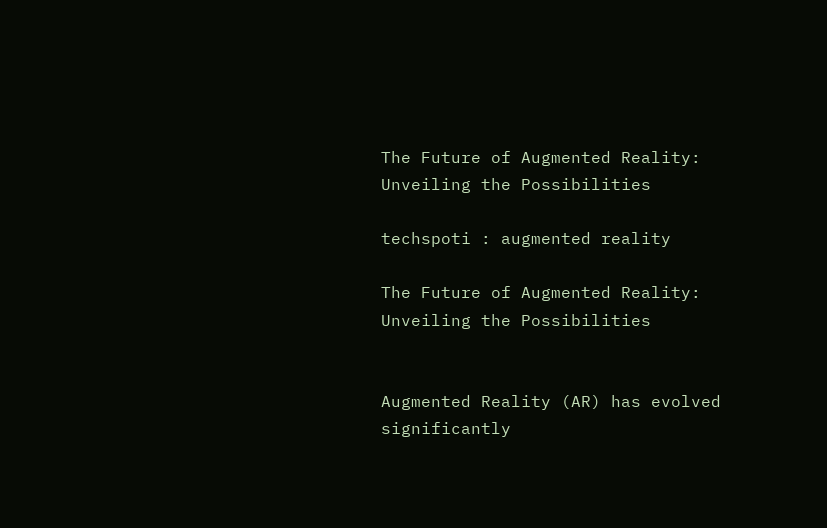The Future of Augmented Reality: Unveiling the Possibilities

techspoti : augmented reality

The Future of Augmented Reality: Unveiling the Possibilities


Augmented Reality (AR) has evolved significantly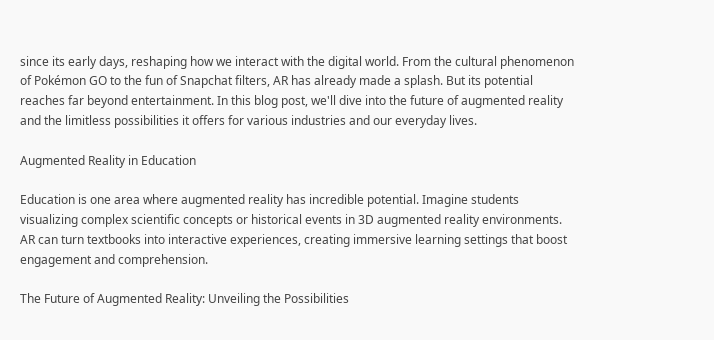since its early days, reshaping how we interact with the digital world. From the cultural phenomenon of Pokémon GO to the fun of Snapchat filters, AR has already made a splash. But its potential reaches far beyond entertainment. In this blog post, we'll dive into the future of augmented reality and the limitless possibilities it offers for various industries and our everyday lives.

Augmented Reality in Education

Education is one area where augmented reality has incredible potential. Imagine students visualizing complex scientific concepts or historical events in 3D augmented reality environments. AR can turn textbooks into interactive experiences, creating immersive learning settings that boost engagement and comprehension.

The Future of Augmented Reality: Unveiling the Possibilities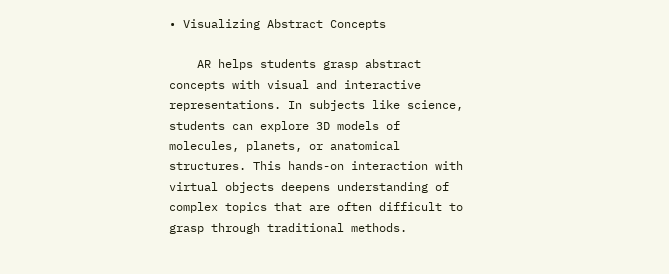• Visualizing Abstract Concepts

    AR helps students grasp abstract concepts with visual and interactive representations. In subjects like science, students can explore 3D models of molecules, planets, or anatomical structures. This hands-on interaction with virtual objects deepens understanding of complex topics that are often difficult to grasp through traditional methods.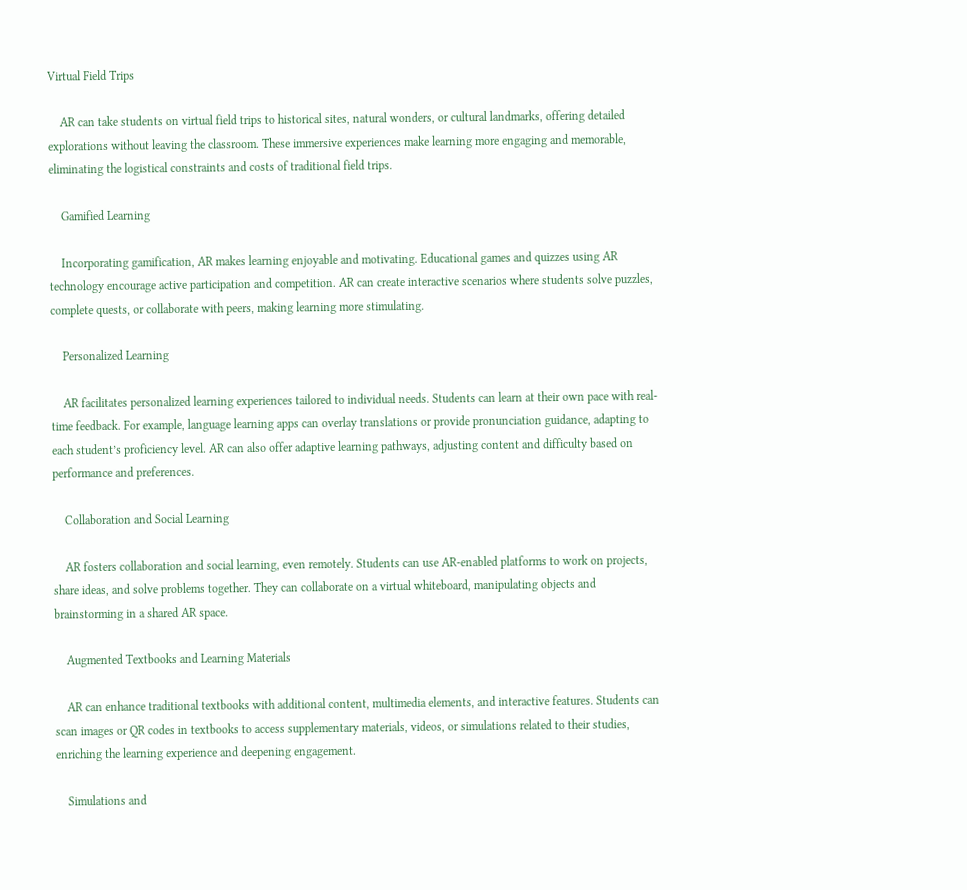Virtual Field Trips

    AR can take students on virtual field trips to historical sites, natural wonders, or cultural landmarks, offering detailed explorations without leaving the classroom. These immersive experiences make learning more engaging and memorable, eliminating the logistical constraints and costs of traditional field trips.

    Gamified Learning

    Incorporating gamification, AR makes learning enjoyable and motivating. Educational games and quizzes using AR technology encourage active participation and competition. AR can create interactive scenarios where students solve puzzles, complete quests, or collaborate with peers, making learning more stimulating.

    Personalized Learning

    AR facilitates personalized learning experiences tailored to individual needs. Students can learn at their own pace with real-time feedback. For example, language learning apps can overlay translations or provide pronunciation guidance, adapting to each student’s proficiency level. AR can also offer adaptive learning pathways, adjusting content and difficulty based on performance and preferences.

    Collaboration and Social Learning

    AR fosters collaboration and social learning, even remotely. Students can use AR-enabled platforms to work on projects, share ideas, and solve problems together. They can collaborate on a virtual whiteboard, manipulating objects and brainstorming in a shared AR space.

    Augmented Textbooks and Learning Materials

    AR can enhance traditional textbooks with additional content, multimedia elements, and interactive features. Students can scan images or QR codes in textbooks to access supplementary materials, videos, or simulations related to their studies, enriching the learning experience and deepening engagement.

    Simulations and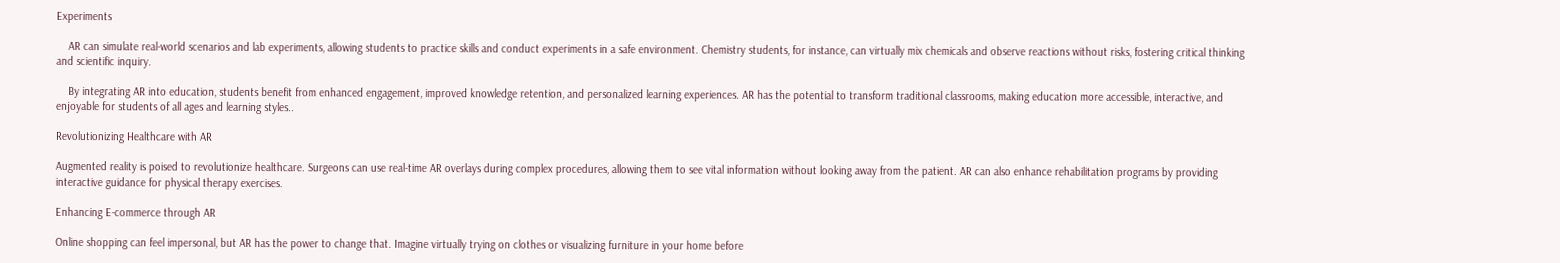Experiments

    AR can simulate real-world scenarios and lab experiments, allowing students to practice skills and conduct experiments in a safe environment. Chemistry students, for instance, can virtually mix chemicals and observe reactions without risks, fostering critical thinking and scientific inquiry.

    By integrating AR into education, students benefit from enhanced engagement, improved knowledge retention, and personalized learning experiences. AR has the potential to transform traditional classrooms, making education more accessible, interactive, and enjoyable for students of all ages and learning styles..

Revolutionizing Healthcare with AR

Augmented reality is poised to revolutionize healthcare. Surgeons can use real-time AR overlays during complex procedures, allowing them to see vital information without looking away from the patient. AR can also enhance rehabilitation programs by providing interactive guidance for physical therapy exercises.

Enhancing E-commerce through AR

Online shopping can feel impersonal, but AR has the power to change that. Imagine virtually trying on clothes or visualizing furniture in your home before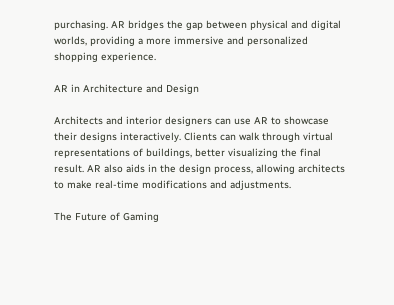purchasing. AR bridges the gap between physical and digital worlds, providing a more immersive and personalized shopping experience.

AR in Architecture and Design

Architects and interior designers can use AR to showcase their designs interactively. Clients can walk through virtual representations of buildings, better visualizing the final result. AR also aids in the design process, allowing architects to make real-time modifications and adjustments.

The Future of Gaming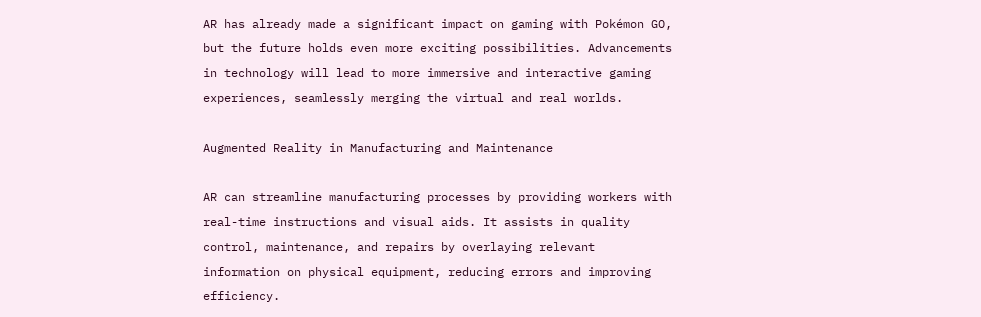AR has already made a significant impact on gaming with Pokémon GO, but the future holds even more exciting possibilities. Advancements in technology will lead to more immersive and interactive gaming experiences, seamlessly merging the virtual and real worlds.

Augmented Reality in Manufacturing and Maintenance

AR can streamline manufacturing processes by providing workers with real-time instructions and visual aids. It assists in quality control, maintenance, and repairs by overlaying relevant information on physical equipment, reducing errors and improving efficiency.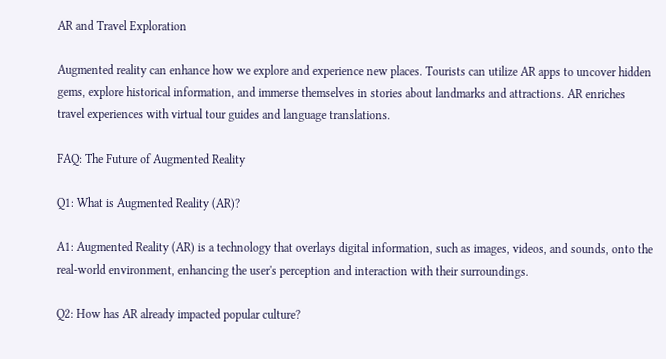AR and Travel Exploration

Augmented reality can enhance how we explore and experience new places. Tourists can utilize AR apps to uncover hidden gems, explore historical information, and immerse themselves in stories about landmarks and attractions. AR enriches travel experiences with virtual tour guides and language translations.

FAQ: The Future of Augmented Reality

Q1: What is Augmented Reality (AR)?

A1: Augmented Reality (AR) is a technology that overlays digital information, such as images, videos, and sounds, onto the real-world environment, enhancing the user's perception and interaction with their surroundings.

Q2: How has AR already impacted popular culture?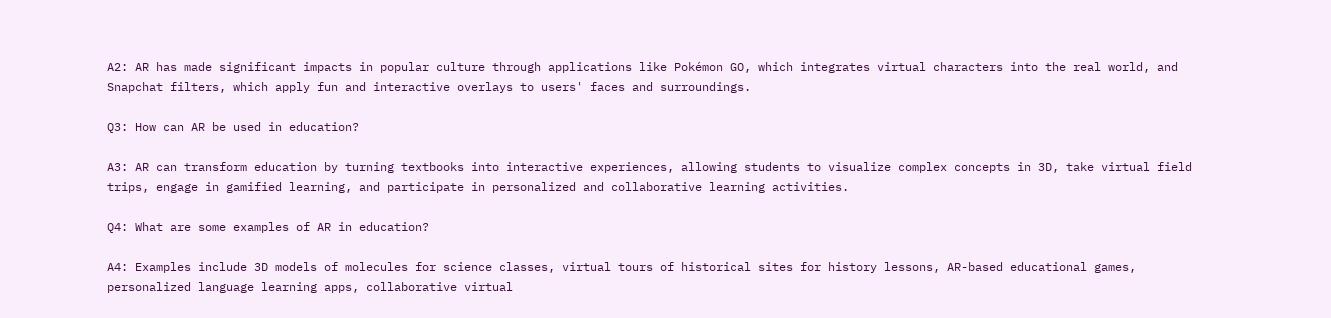A2: AR has made significant impacts in popular culture through applications like Pokémon GO, which integrates virtual characters into the real world, and Snapchat filters, which apply fun and interactive overlays to users' faces and surroundings.

Q3: How can AR be used in education?

A3: AR can transform education by turning textbooks into interactive experiences, allowing students to visualize complex concepts in 3D, take virtual field trips, engage in gamified learning, and participate in personalized and collaborative learning activities.

Q4: What are some examples of AR in education?

A4: Examples include 3D models of molecules for science classes, virtual tours of historical sites for history lessons, AR-based educational games, personalized language learning apps, collaborative virtual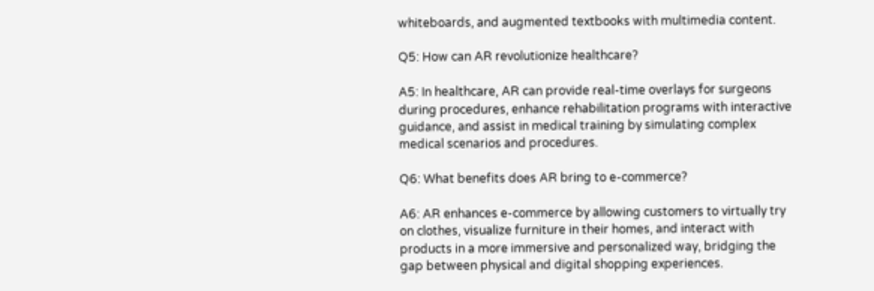whiteboards, and augmented textbooks with multimedia content.

Q5: How can AR revolutionize healthcare?

A5: In healthcare, AR can provide real-time overlays for surgeons during procedures, enhance rehabilitation programs with interactive guidance, and assist in medical training by simulating complex medical scenarios and procedures.

Q6: What benefits does AR bring to e-commerce?

A6: AR enhances e-commerce by allowing customers to virtually try on clothes, visualize furniture in their homes, and interact with products in a more immersive and personalized way, bridging the gap between physical and digital shopping experiences.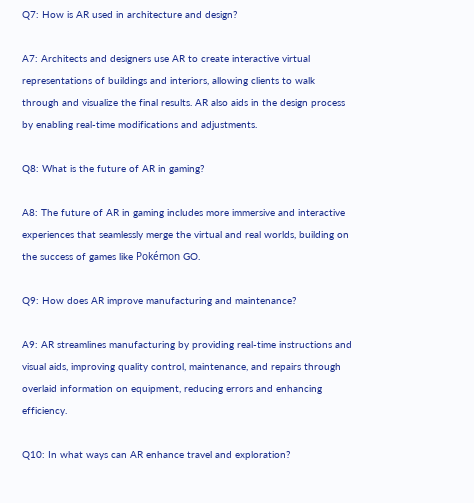Q7: How is AR used in architecture and design?

A7: Architects and designers use AR to create interactive virtual representations of buildings and interiors, allowing clients to walk through and visualize the final results. AR also aids in the design process by enabling real-time modifications and adjustments.

Q8: What is the future of AR in gaming?

A8: The future of AR in gaming includes more immersive and interactive experiences that seamlessly merge the virtual and real worlds, building on the success of games like Pokémon GO.

Q9: How does AR improve manufacturing and maintenance?

A9: AR streamlines manufacturing by providing real-time instructions and visual aids, improving quality control, maintenance, and repairs through overlaid information on equipment, reducing errors and enhancing efficiency.

Q10: In what ways can AR enhance travel and exploration?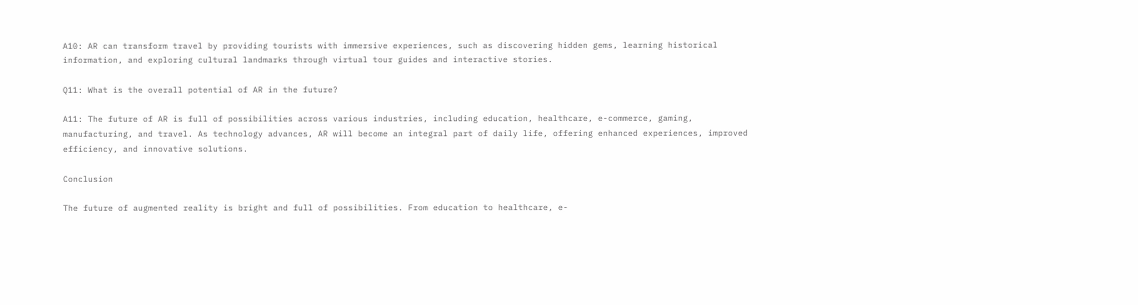A10: AR can transform travel by providing tourists with immersive experiences, such as discovering hidden gems, learning historical information, and exploring cultural landmarks through virtual tour guides and interactive stories.

Q11: What is the overall potential of AR in the future?

A11: The future of AR is full of possibilities across various industries, including education, healthcare, e-commerce, gaming, manufacturing, and travel. As technology advances, AR will become an integral part of daily life, offering enhanced experiences, improved efficiency, and innovative solutions.

Conclusion

The future of augmented reality is bright and full of possibilities. From education to healthcare, e-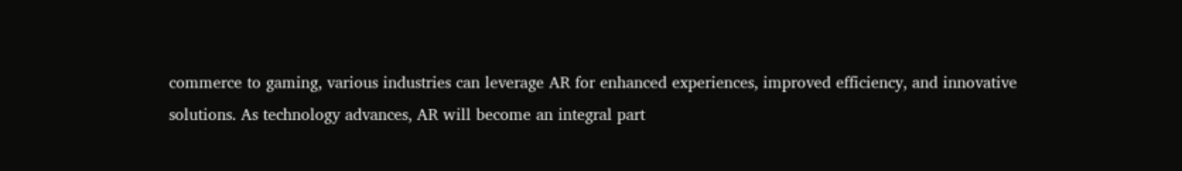commerce to gaming, various industries can leverage AR for enhanced experiences, improved efficiency, and innovative solutions. As technology advances, AR will become an integral part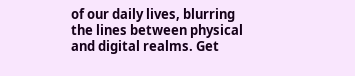of our daily lives, blurring the lines between physical and digital realms. Get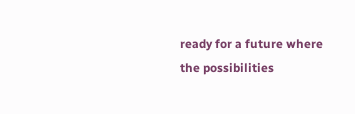ready for a future where the possibilities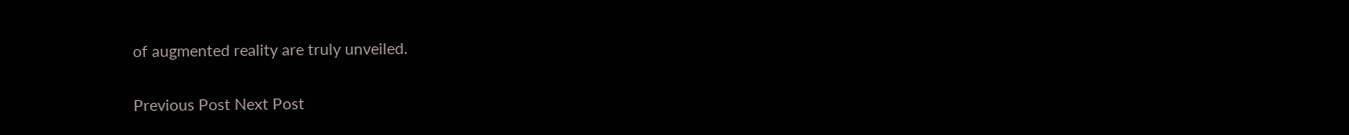of augmented reality are truly unveiled.

Previous Post Next Post